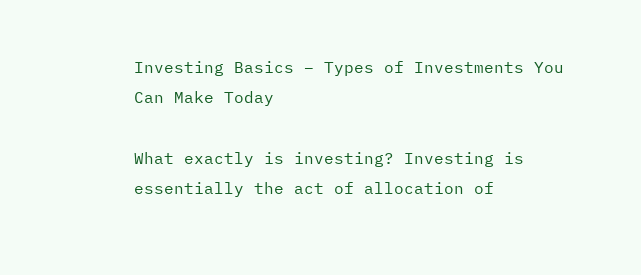Investing Basics – Types of Investments You Can Make Today

What exactly is investing? Investing is essentially the act of allocation of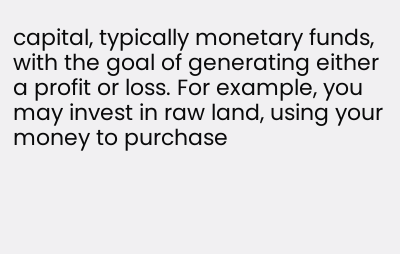capital, typically monetary funds, with the goal of generating either a profit or loss. For example, you may invest in raw land, using your money to purchase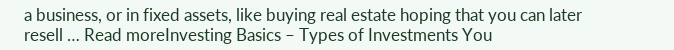a business, or in fixed assets, like buying real estate hoping that you can later resell … Read moreInvesting Basics – Types of Investments You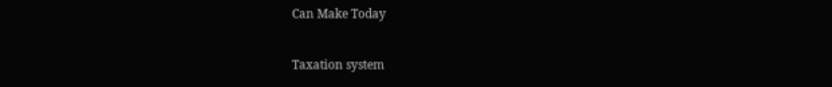Can Make Today

Taxation system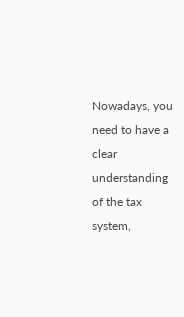Nowadays, you need to have a clear understanding of the tax system,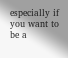especially if you want to be a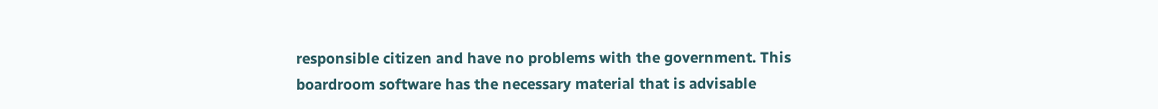responsible citizen and have no problems with the government. This boardroom software has the necessary material that is advisable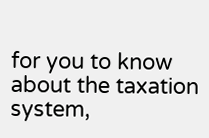for you to know about the taxation system,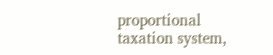proportional taxation system,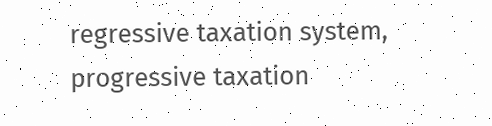regressive taxation system, progressive taxation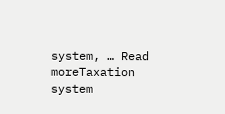system, … Read moreTaxation system